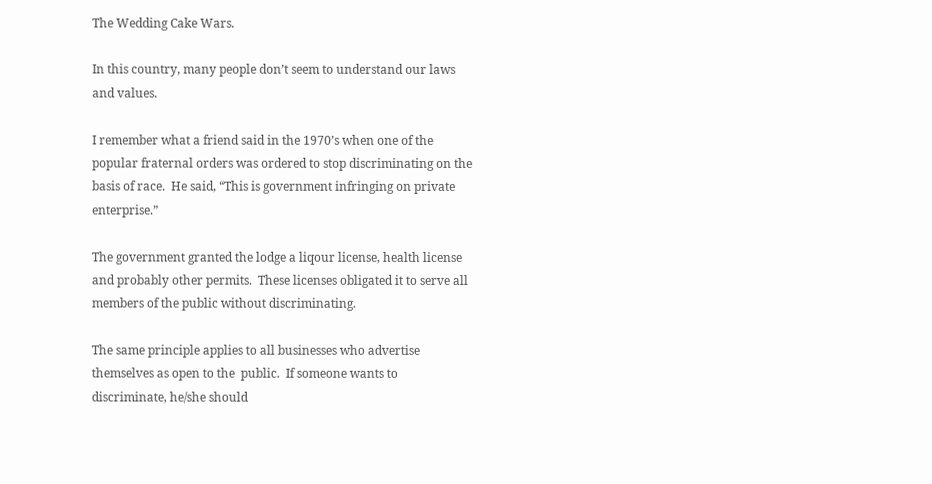The Wedding Cake Wars.

In this country, many people don’t seem to understand our laws and values.

I remember what a friend said in the 1970’s when one of the popular fraternal orders was ordered to stop discriminating on the basis of race.  He said, “This is government infringing on private enterprise.”

The government granted the lodge a liqour license, health license and probably other permits.  These licenses obligated it to serve all members of the public without discriminating.

The same principle applies to all businesses who advertise themselves as open to the  public.  If someone wants to discriminate, he/she should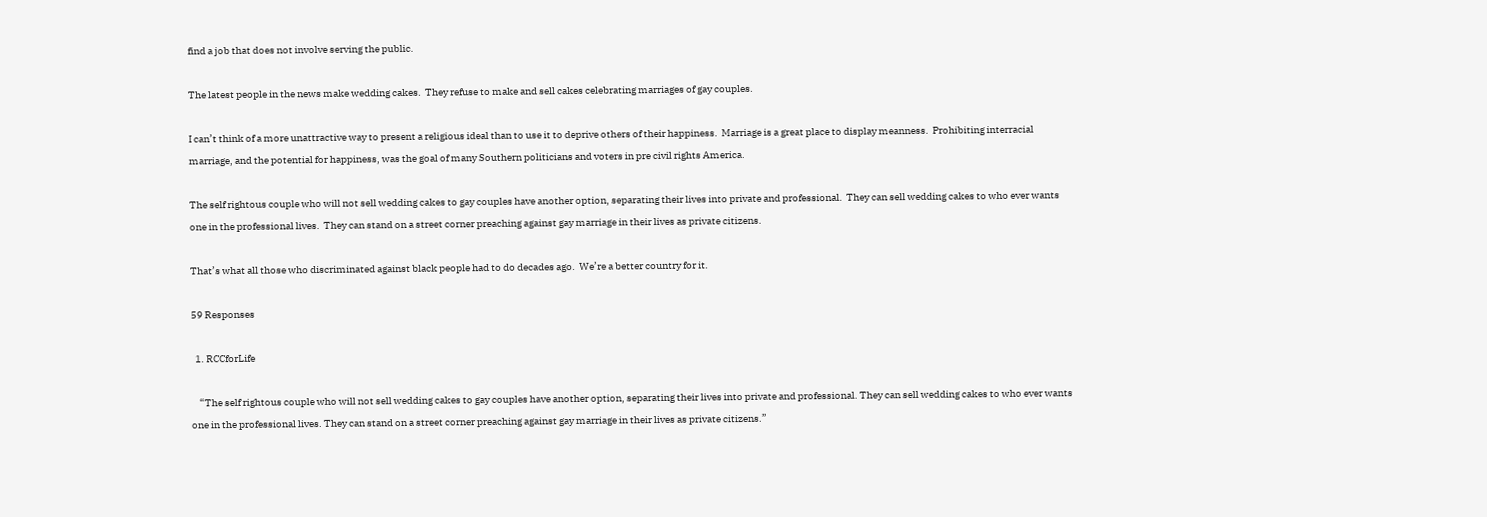find a job that does not involve serving the public.

The latest people in the news make wedding cakes.  They refuse to make and sell cakes celebrating marriages of gay couples.

I can’t think of a more unattractive way to present a religious ideal than to use it to deprive others of their happiness.  Marriage is a great place to display meanness.  Prohibiting interracial marriage, and the potential for happiness, was the goal of many Southern politicians and voters in pre civil rights America.

The self rightous couple who will not sell wedding cakes to gay couples have another option, separating their lives into private and professional.  They can sell wedding cakes to who ever wants one in the professional lives.  They can stand on a street corner preaching against gay marriage in their lives as private citizens.

That’s what all those who discriminated against black people had to do decades ago.  We’re a better country for it.

59 Responses

  1. RCCforLife

    “The self rightous couple who will not sell wedding cakes to gay couples have another option, separating their lives into private and professional. They can sell wedding cakes to who ever wants one in the professional lives. They can stand on a street corner preaching against gay marriage in their lives as private citizens.”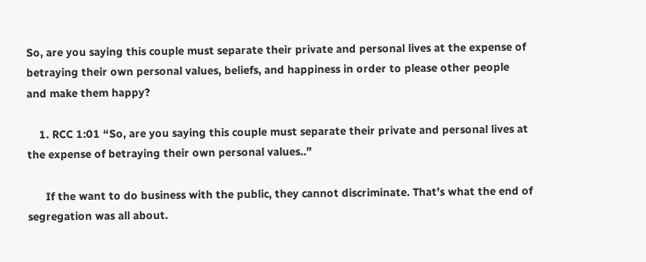So, are you saying this couple must separate their private and personal lives at the expense of betraying their own personal values, beliefs, and happiness in order to please other people and make them happy?

    1. RCC 1:01 “So, are you saying this couple must separate their private and personal lives at the expense of betraying their own personal values..”

      If the want to do business with the public, they cannot discriminate. That’s what the end of segregation was all about.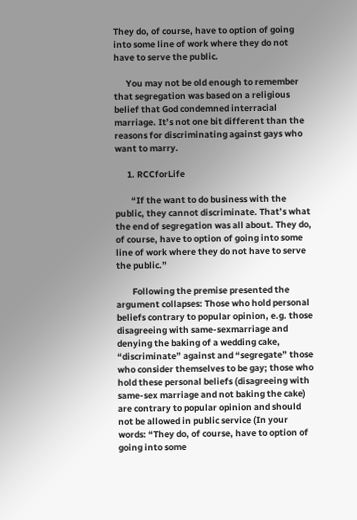They do, of course, have to option of going into some line of work where they do not have to serve the public.

      You may not be old enough to remember that segregation was based on a religious belief that God condemned interracial marriage. It’s not one bit different than the reasons for discriminating against gays who want to marry.

      1. RCCforLife

        “If the want to do business with the public, they cannot discriminate. That’s what the end of segregation was all about. They do, of course, have to option of going into some line of work where they do not have to serve the public.”

        Following the premise presented the argument collapses: Those who hold personal beliefs contrary to popular opinion, e.g. those disagreeing with same-sexmarriage and denying the baking of a wedding cake, “discriminate” against and “segregate” those who consider themselves to be gay; those who hold these personal beliefs (disagreeing with same-sex marriage and not baking the cake) are contrary to popular opinion and should not be allowed in public service (In your words: “They do, of course, have to option of going into some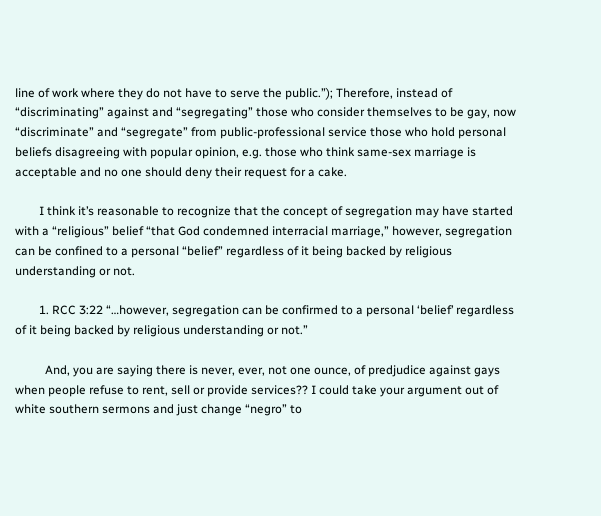line of work where they do not have to serve the public.”); Therefore, instead of “discriminating” against and “segregating” those who consider themselves to be gay, now “discriminate” and “segregate” from public-professional service those who hold personal beliefs disagreeing with popular opinion, e.g. those who think same-sex marriage is acceptable and no one should deny their request for a cake.

        I think it’s reasonable to recognize that the concept of segregation may have started with a “religious” belief “that God condemned interracial marriage,” however, segregation can be confined to a personal “belief” regardless of it being backed by religious understanding or not.

        1. RCC 3:22 “…however, segregation can be confirmed to a personal ‘belief’ regardless of it being backed by religious understanding or not.”

          And, you are saying there is never, ever, not one ounce, of predjudice against gays when people refuse to rent, sell or provide services?? I could take your argument out of white southern sermons and just change “negro” to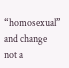“homosexual” and change not a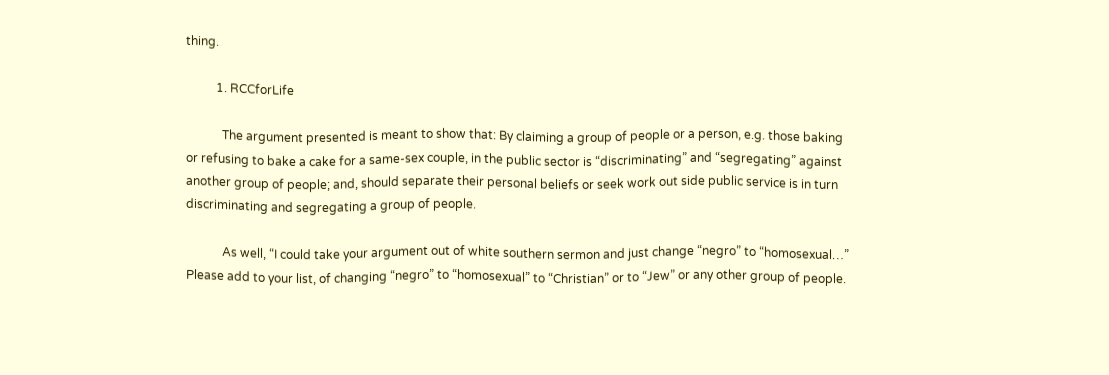thing.

          1. RCCforLife

            The argument presented is meant to show that: By claiming a group of people or a person, e.g. those baking or refusing to bake a cake for a same-sex couple, in the public sector is “discriminating” and “segregating” against another group of people; and, should separate their personal beliefs or seek work out side public service is in turn discriminating and segregating a group of people.

            As well, “I could take your argument out of white southern sermon and just change “negro” to “homosexual…” Please add to your list, of changing “negro” to “homosexual” to “Christian” or to “Jew” or any other group of people.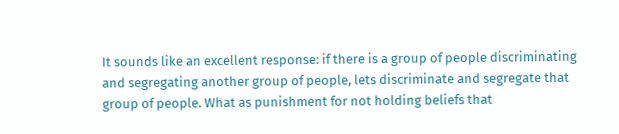It sounds like an excellent response: if there is a group of people discriminating and segregating another group of people, lets discriminate and segregate that group of people. What as punishment for not holding beliefs that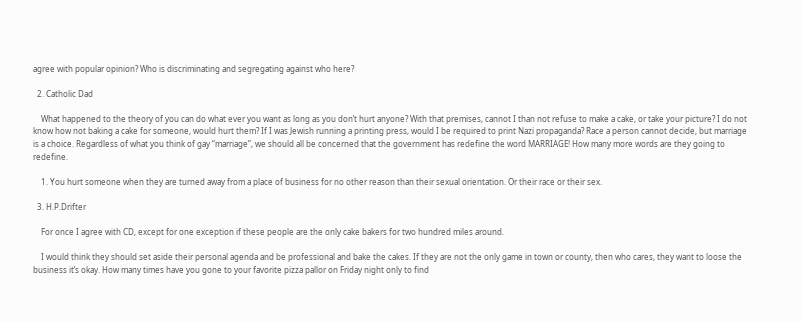agree with popular opinion? Who is discriminating and segregating against who here?

  2. Catholic Dad

    What happened to the theory of you can do what ever you want as long as you don’t hurt anyone? With that premises, cannot I than not refuse to make a cake, or take your picture? I do not know how not baking a cake for someone, would hurt them? If I was Jewish running a printing press, would I be required to print Nazi propaganda? Race a person cannot decide, but marriage is a choice. Regardless of what you think of gay “marriage”, we should all be concerned that the government has redefine the word MARRIAGE! How many more words are they going to redefine.

    1. You hurt someone when they are turned away from a place of business for no other reason than their sexual orientation. Or their race or their sex.

  3. H.P.Drifter

    For once I agree with CD, except for one exception if these people are the only cake bakers for two hundred miles around.

    I would think they should set aside their personal agenda and be professional and bake the cakes. If they are not the only game in town or county, then who cares, they want to loose the business it’s okay. How many times have you gone to your favorite pizza pallor on Friday night only to find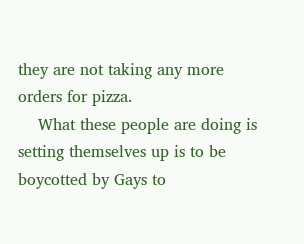they are not taking any more orders for pizza.
    What these people are doing is setting themselves up is to be boycotted by Gays to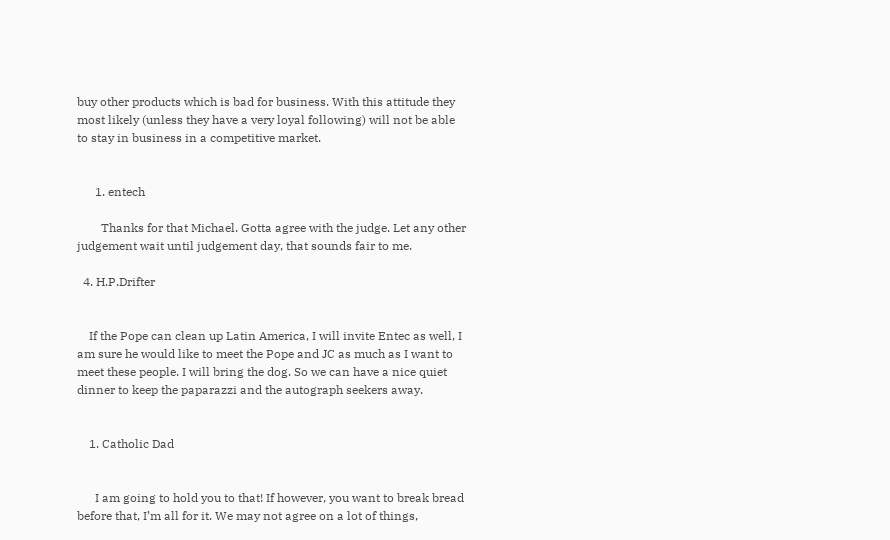buy other products which is bad for business. With this attitude they most likely (unless they have a very loyal following) will not be able to stay in business in a competitive market.


      1. entech

        Thanks for that Michael. Gotta agree with the judge. Let any other judgement wait until judgement day, that sounds fair to me.

  4. H.P.Drifter


    If the Pope can clean up Latin America, I will invite Entec as well, I am sure he would like to meet the Pope and JC as much as I want to meet these people. I will bring the dog. So we can have a nice quiet dinner to keep the paparazzi and the autograph seekers away.


    1. Catholic Dad


      I am going to hold you to that! If however, you want to break bread before that, I’m all for it. We may not agree on a lot of things,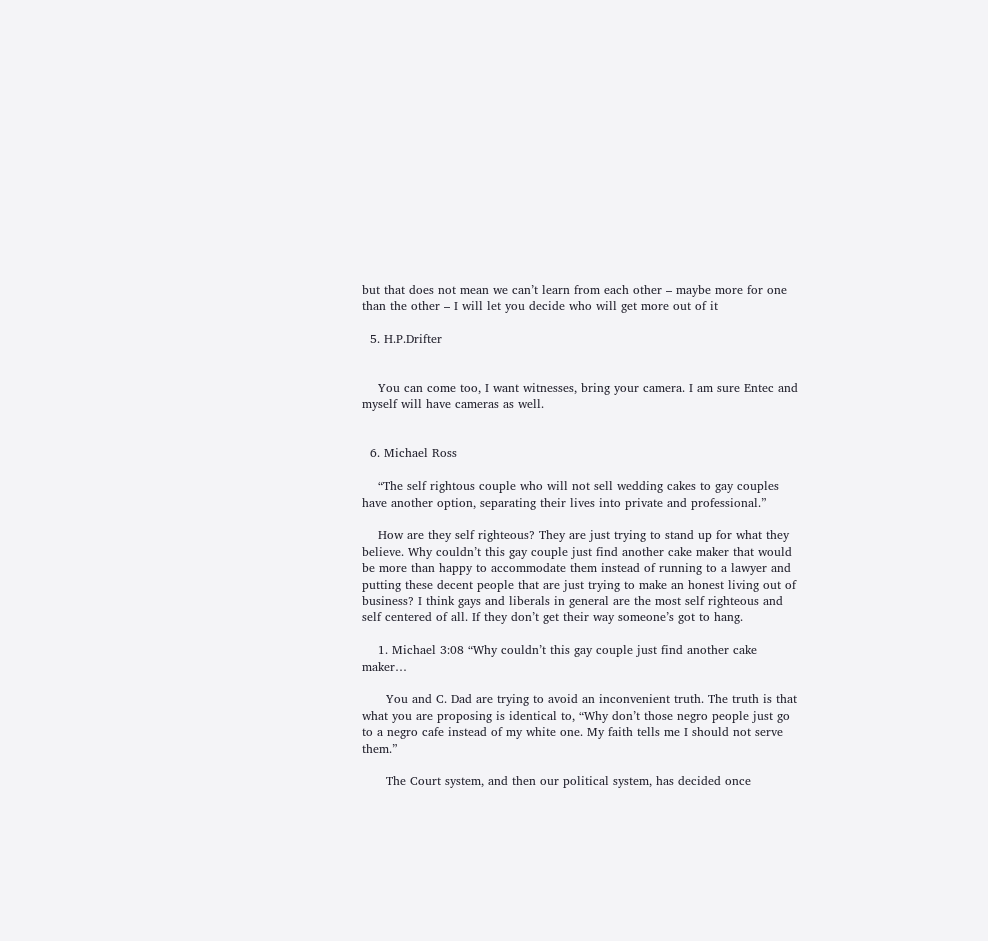but that does not mean we can’t learn from each other – maybe more for one than the other – I will let you decide who will get more out of it

  5. H.P.Drifter


    You can come too, I want witnesses, bring your camera. I am sure Entec and myself will have cameras as well.


  6. Michael Ross

    “The self rightous couple who will not sell wedding cakes to gay couples have another option, separating their lives into private and professional.”

    How are they self righteous? They are just trying to stand up for what they believe. Why couldn’t this gay couple just find another cake maker that would be more than happy to accommodate them instead of running to a lawyer and putting these decent people that are just trying to make an honest living out of business? I think gays and liberals in general are the most self righteous and self centered of all. If they don’t get their way someone’s got to hang.

    1. Michael 3:08 “Why couldn’t this gay couple just find another cake maker…

      You and C. Dad are trying to avoid an inconvenient truth. The truth is that what you are proposing is identical to, “Why don’t those negro people just go to a negro cafe instead of my white one. My faith tells me I should not serve them.”

      The Court system, and then our political system, has decided once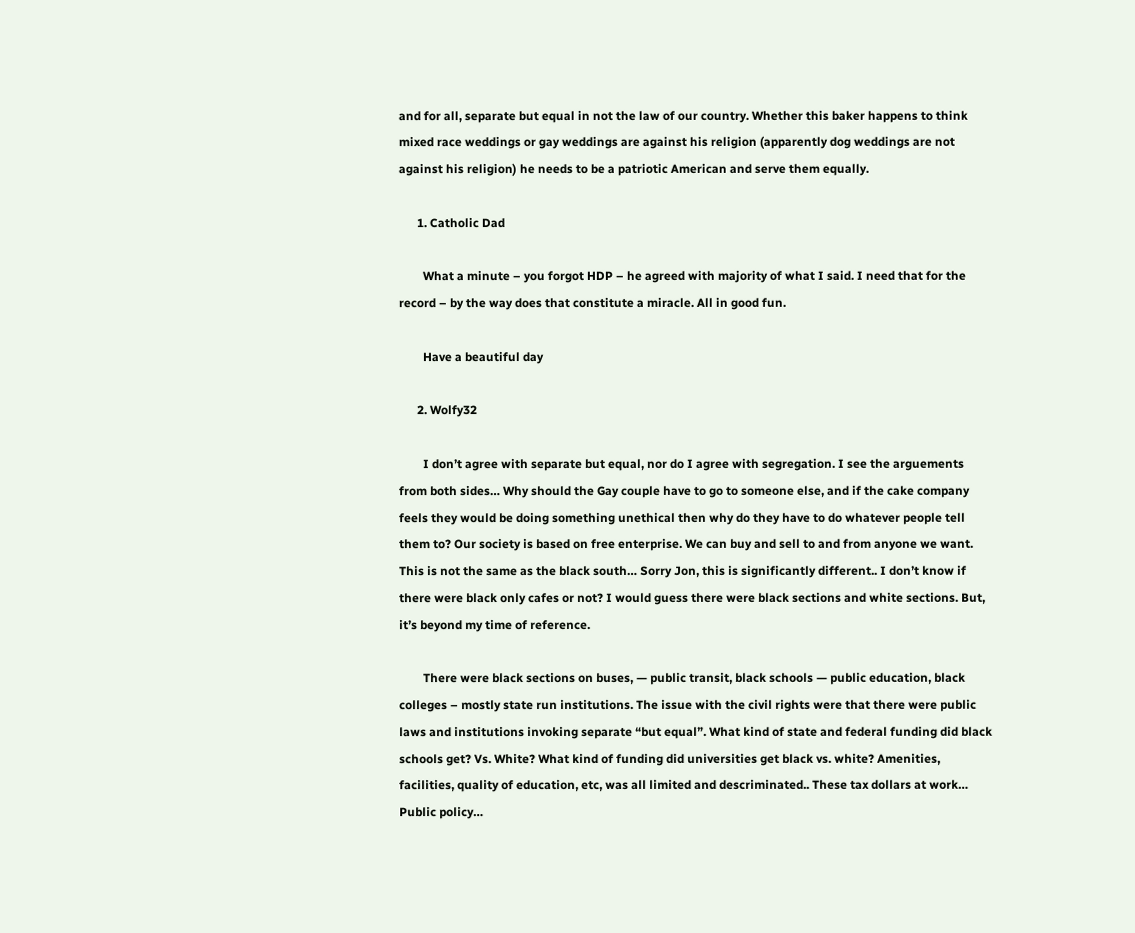and for all, separate but equal in not the law of our country. Whether this baker happens to think mixed race weddings or gay weddings are against his religion (apparently dog weddings are not against his religion) he needs to be a patriotic American and serve them equally.

      1. Catholic Dad

        What a minute – you forgot HDP – he agreed with majority of what I said. I need that for the record – by the way does that constitute a miracle. All in good fun.

        Have a beautiful day

      2. Wolfy32

        I don’t agree with separate but equal, nor do I agree with segregation. I see the arguements from both sides… Why should the Gay couple have to go to someone else, and if the cake company feels they would be doing something unethical then why do they have to do whatever people tell them to? Our society is based on free enterprise. We can buy and sell to and from anyone we want. This is not the same as the black south… Sorry Jon, this is significantly different.. I don’t know if there were black only cafes or not? I would guess there were black sections and white sections. But, it’s beyond my time of reference.

        There were black sections on buses, — public transit, black schools — public education, black colleges – mostly state run institutions. The issue with the civil rights were that there were public laws and institutions invoking separate “but equal”. What kind of state and federal funding did black schools get? Vs. White? What kind of funding did universities get black vs. white? Amenities, facilities, quality of education, etc, was all limited and descriminated.. These tax dollars at work… Public policy…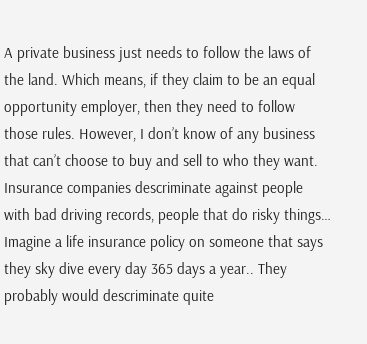A private business just needs to follow the laws of the land. Which means, if they claim to be an equal opportunity employer, then they need to follow those rules. However, I don’t know of any business that can’t choose to buy and sell to who they want. Insurance companies descriminate against people with bad driving records, people that do risky things… Imagine a life insurance policy on someone that says they sky dive every day 365 days a year.. They probably would descriminate quite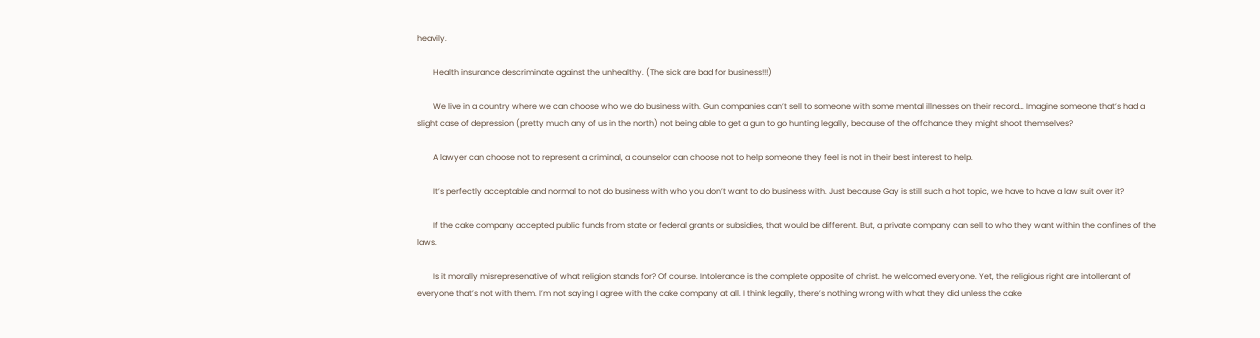heavily.

        Health insurance descriminate against the unhealthy. (The sick are bad for business!!!)

        We live in a country where we can choose who we do business with. Gun companies can’t sell to someone with some mental illnesses on their record… Imagine someone that’s had a slight case of depression (pretty much any of us in the north) not being able to get a gun to go hunting legally, because of the offchance they might shoot themselves?

        A lawyer can choose not to represent a criminal, a counselor can choose not to help someone they feel is not in their best interest to help.

        It’s perfectly acceptable and normal to not do business with who you don’t want to do business with. Just because Gay is still such a hot topic, we have to have a law suit over it?

        If the cake company accepted public funds from state or federal grants or subsidies, that would be different. But, a private company can sell to who they want within the confines of the laws.

        Is it morally misrepresenative of what religion stands for? Of course. Intolerance is the complete opposite of christ. he welcomed everyone. Yet, the religious right are intollerant of everyone that’s not with them. I’m not saying I agree with the cake company at all. I think legally, there’s nothing wrong with what they did unless the cake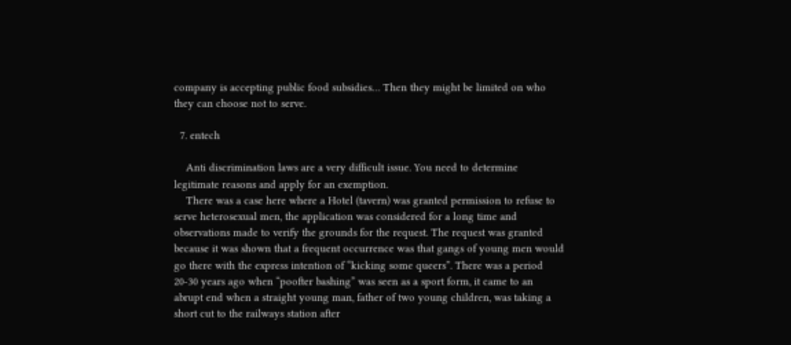company is accepting public food subsidies… Then they might be limited on who they can choose not to serve.

  7. entech

    Anti discrimination laws are a very difficult issue. You need to determine legitimate reasons and apply for an exemption.
    There was a case here where a Hotel (tavern) was granted permission to refuse to serve heterosexual men, the application was considered for a long time and observations made to verify the grounds for the request. The request was granted because it was shown that a frequent occurrence was that gangs of young men would go there with the express intention of “kicking some queers”. There was a period 20-30 years ago when “poofter bashing” was seen as a sport form, it came to an abrupt end when a straight young man, father of two young children, was taking a short cut to the railways station after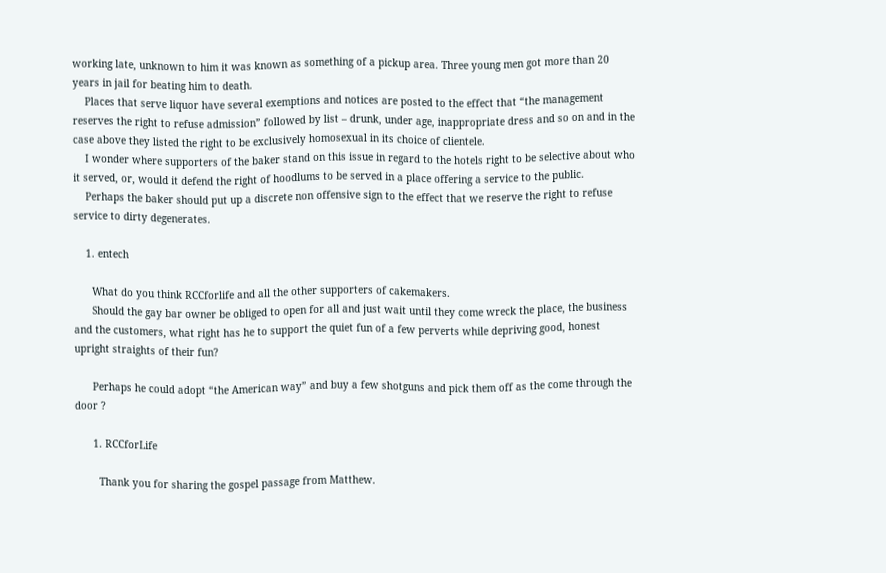working late, unknown to him it was known as something of a pickup area. Three young men got more than 20 years in jail for beating him to death.
    Places that serve liquor have several exemptions and notices are posted to the effect that “the management reserves the right to refuse admission” followed by list – drunk, under age, inappropriate dress and so on and in the case above they listed the right to be exclusively homosexual in its choice of clientele.
    I wonder where supporters of the baker stand on this issue in regard to the hotels right to be selective about who it served, or, would it defend the right of hoodlums to be served in a place offering a service to the public.
    Perhaps the baker should put up a discrete non offensive sign to the effect that we reserve the right to refuse service to dirty degenerates.

    1. entech

      What do you think RCCforlife and all the other supporters of cakemakers.
      Should the gay bar owner be obliged to open for all and just wait until they come wreck the place, the business and the customers, what right has he to support the quiet fun of a few perverts while depriving good, honest upright straights of their fun?

      Perhaps he could adopt “the American way” and buy a few shotguns and pick them off as the come through the door ?

      1. RCCforLife

        Thank you for sharing the gospel passage from Matthew.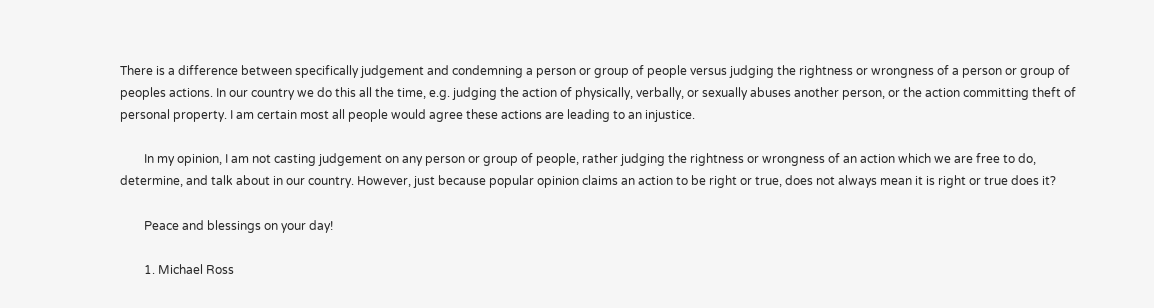There is a difference between specifically judgement and condemning a person or group of people versus judging the rightness or wrongness of a person or group of peoples actions. In our country we do this all the time, e.g. judging the action of physically, verbally, or sexually abuses another person, or the action committing theft of personal property. I am certain most all people would agree these actions are leading to an injustice.

        In my opinion, I am not casting judgement on any person or group of people, rather judging the rightness or wrongness of an action which we are free to do, determine, and talk about in our country. However, just because popular opinion claims an action to be right or true, does not always mean it is right or true does it?

        Peace and blessings on your day!

        1. Michael Ross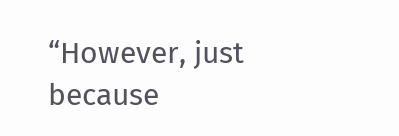“However, just because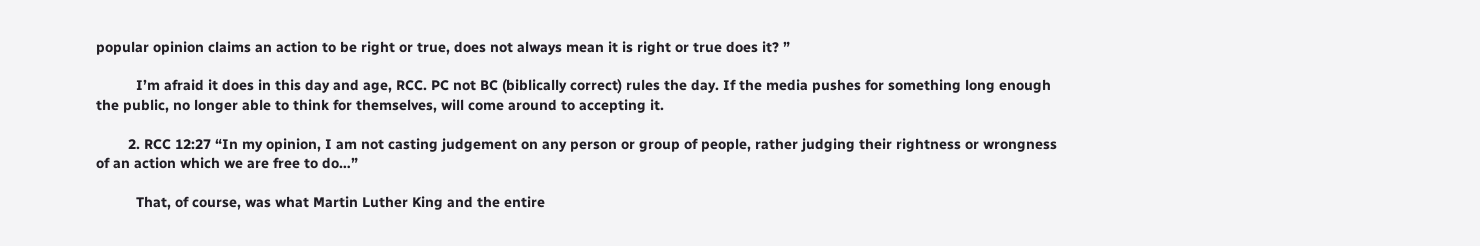popular opinion claims an action to be right or true, does not always mean it is right or true does it? ”

          I’m afraid it does in this day and age, RCC. PC not BC (biblically correct) rules the day. If the media pushes for something long enough the public, no longer able to think for themselves, will come around to accepting it.

        2. RCC 12:27 “In my opinion, I am not casting judgement on any person or group of people, rather judging their rightness or wrongness of an action which we are free to do…”

          That, of course, was what Martin Luther King and the entire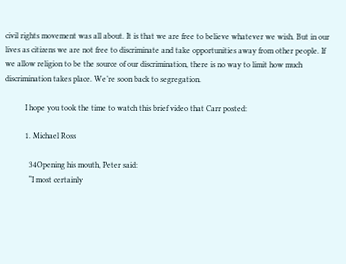civil rights movement was all about. It is that we are free to believe whatever we wish. But in our lives as citizens we are not free to discriminate and take opportunities away from other people. If we allow religion to be the source of our discrimination, there is no way to limit how much discrimination takes place. We’re soon back to segregation.

          I hope you took the time to watch this brief video that Carr posted:

          1. Michael Ross

            34Opening his mouth, Peter said:
            “I most certainly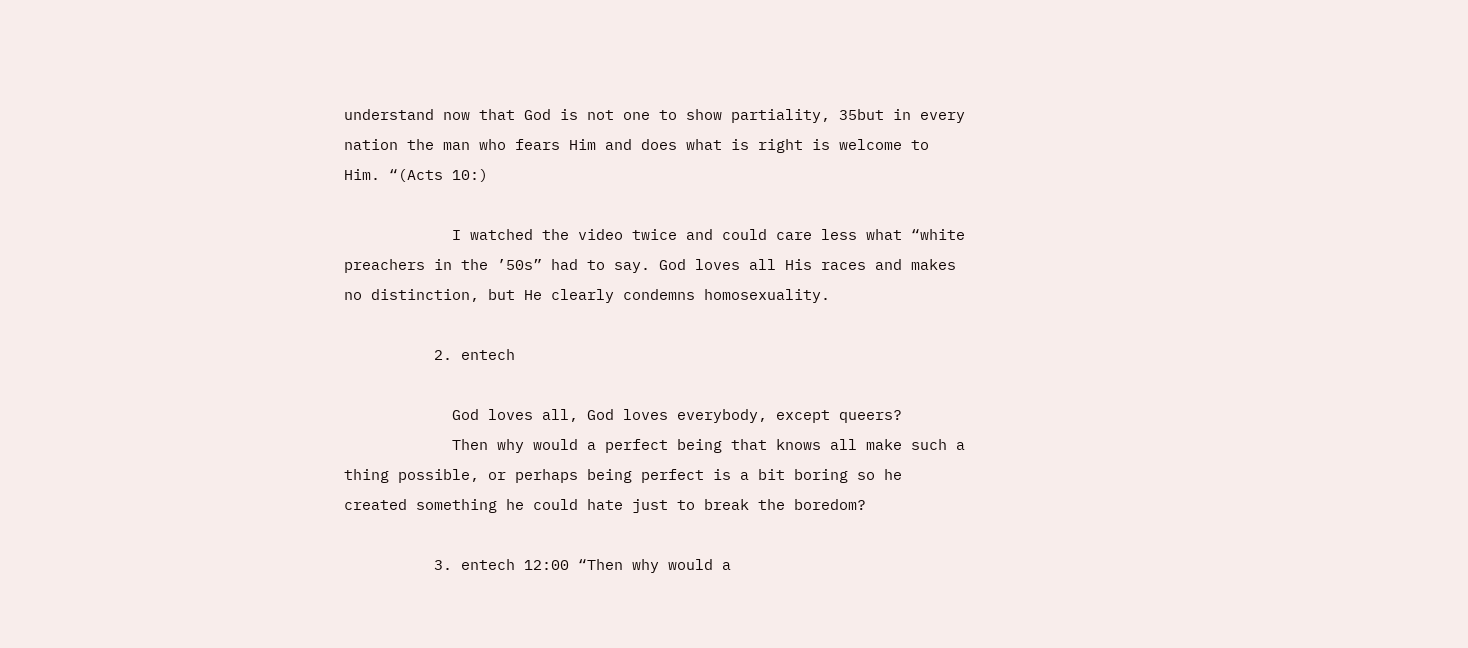understand now that God is not one to show partiality, 35but in every nation the man who fears Him and does what is right is welcome to Him. “(Acts 10:)

            I watched the video twice and could care less what “white preachers in the ’50s” had to say. God loves all His races and makes no distinction, but He clearly condemns homosexuality.

          2. entech

            God loves all, God loves everybody, except queers?
            Then why would a perfect being that knows all make such a thing possible, or perhaps being perfect is a bit boring so he created something he could hate just to break the boredom?

          3. entech 12:00 “Then why would a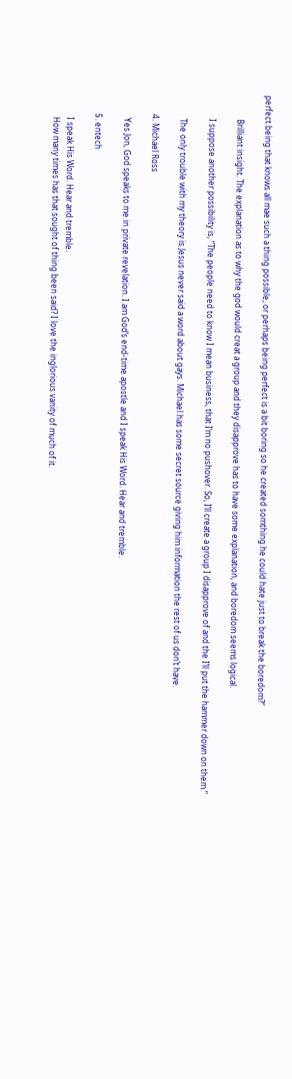perfect being that knows all mae such a thing possible, or perhaps being perfect is a bit boring so he created somthing he could hate just to break the boredom?”

            Brilliant insight. The explanation as to why the god would creat a group and they disapprove has to have some explanation, and boredom seems logical.

            I suppose another possibility is, “The people need to know I mean business, that I’m no pushover. So, I’ll create a group I disapprove of and the I’ll put the hammer down on them.”

            The only trouble with my theory is Jesus never said a word about gays. Michael has some secret source giving him information the rest of us don’t have.

          4. Michael Ross

            Yes Jon, God speaks to me in private revelation. I am God’s end-time apostle and I speak His Word. Hear and tremble.

          5. entech

            I speak His Word. Hear and tremble.
            How many times has that sought of thing been said? I love the inglorious vanity of much of it.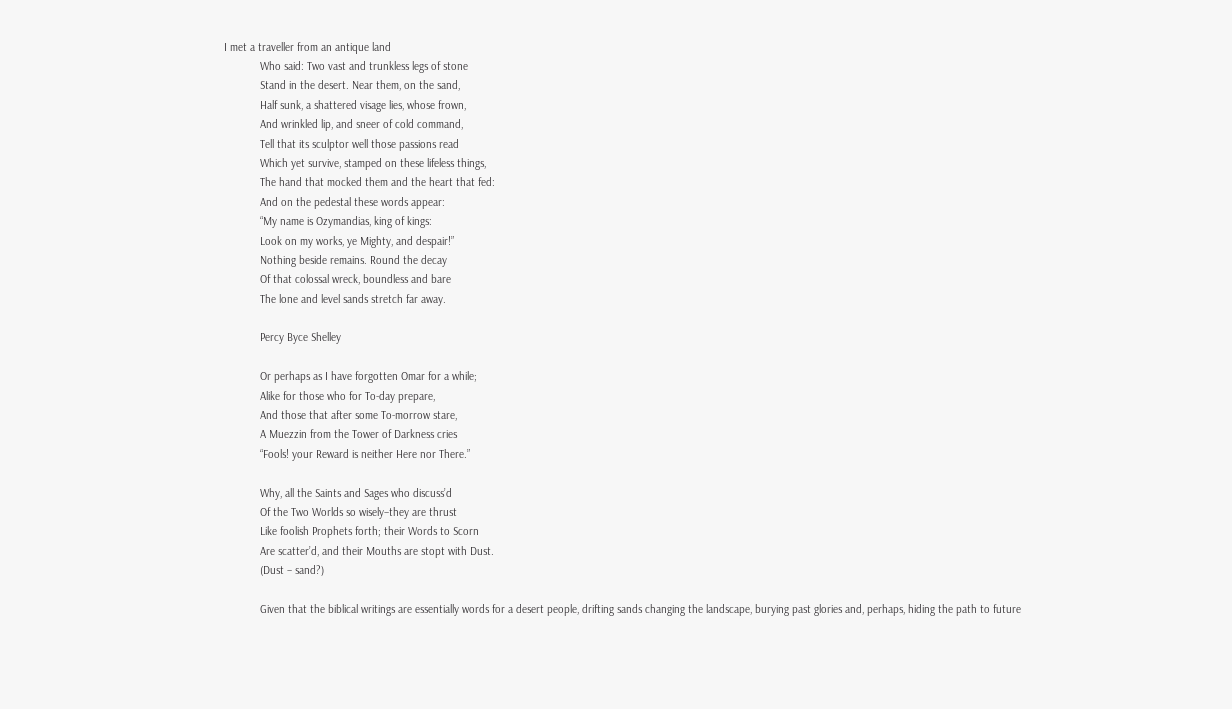I met a traveller from an antique land
            Who said: Two vast and trunkless legs of stone
            Stand in the desert. Near them, on the sand,
            Half sunk, a shattered visage lies, whose frown,
            And wrinkled lip, and sneer of cold command,
            Tell that its sculptor well those passions read
            Which yet survive, stamped on these lifeless things,
            The hand that mocked them and the heart that fed:
            And on the pedestal these words appear:
            “My name is Ozymandias, king of kings:
            Look on my works, ye Mighty, and despair!”
            Nothing beside remains. Round the decay
            Of that colossal wreck, boundless and bare
            The lone and level sands stretch far away.

            Percy Byce Shelley

            Or perhaps as I have forgotten Omar for a while;
            Alike for those who for To-day prepare,
            And those that after some To-morrow stare,
            A Muezzin from the Tower of Darkness cries
            “Fools! your Reward is neither Here nor There.”

            Why, all the Saints and Sages who discuss’d
            Of the Two Worlds so wisely–they are thrust
            Like foolish Prophets forth; their Words to Scorn
            Are scatter’d, and their Mouths are stopt with Dust.
            (Dust – sand?)

            Given that the biblical writings are essentially words for a desert people, drifting sands changing the landscape, burying past glories and, perhaps, hiding the path to future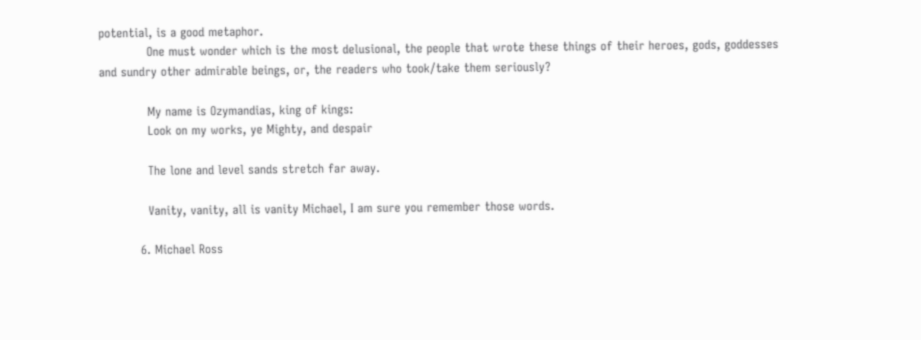potential, is a good metaphor.
            One must wonder which is the most delusional, the people that wrote these things of their heroes, gods, goddesses and sundry other admirable beings, or, the readers who took/take them seriously?

            My name is Ozymandias, king of kings:
            Look on my works, ye Mighty, and despair

            The lone and level sands stretch far away.

            Vanity, vanity, all is vanity Michael, I am sure you remember those words.

          6. Michael Ross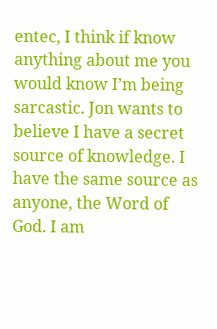entec, I think if know anything about me you would know I’m being sarcastic. Jon wants to believe I have a secret source of knowledge. I have the same source as anyone, the Word of God. I am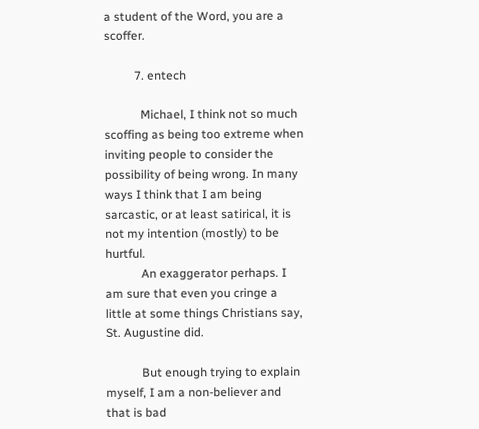a student of the Word, you are a scoffer.

          7. entech

            Michael, I think not so much scoffing as being too extreme when inviting people to consider the possibility of being wrong. In many ways I think that I am being sarcastic, or at least satirical, it is not my intention (mostly) to be hurtful.
            An exaggerator perhaps. I am sure that even you cringe a little at some things Christians say, St. Augustine did.

            But enough trying to explain myself, I am a non-believer and that is bad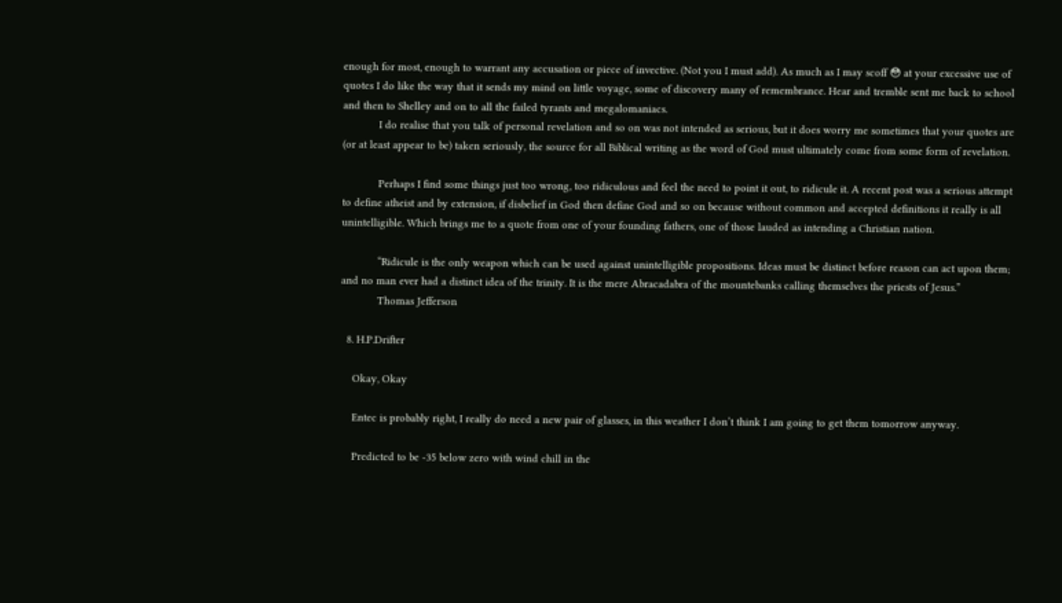enough for most, enough to warrant any accusation or piece of invective. (Not you I must add). As much as I may scoff 😳 at your excessive use of quotes I do like the way that it sends my mind on little voyage, some of discovery many of remembrance. Hear and tremble sent me back to school and then to Shelley and on to all the failed tyrants and megalomaniacs.
            I do realise that you talk of personal revelation and so on was not intended as serious, but it does worry me sometimes that your quotes are (or at least appear to be) taken seriously, the source for all Biblical writing as the word of God must ultimately come from some form of revelation.

            Perhaps I find some things just too wrong, too ridiculous and feel the need to point it out, to ridicule it. A recent post was a serious attempt to define atheist and by extension, if disbelief in God then define God and so on because without common and accepted definitions it really is all unintelligible. Which brings me to a quote from one of your founding fathers, one of those lauded as intending a Christian nation.

            “Ridicule is the only weapon which can be used against unintelligible propositions. Ideas must be distinct before reason can act upon them; and no man ever had a distinct idea of the trinity. It is the mere Abracadabra of the mountebanks calling themselves the priests of Jesus.”
            Thomas Jefferson

  8. H.P.Drifter

    Okay, Okay

    Entec is probably right, I really do need a new pair of glasses, in this weather I don’t think I am going to get them tomorrow anyway.

    Predicted to be -35 below zero with wind chill in the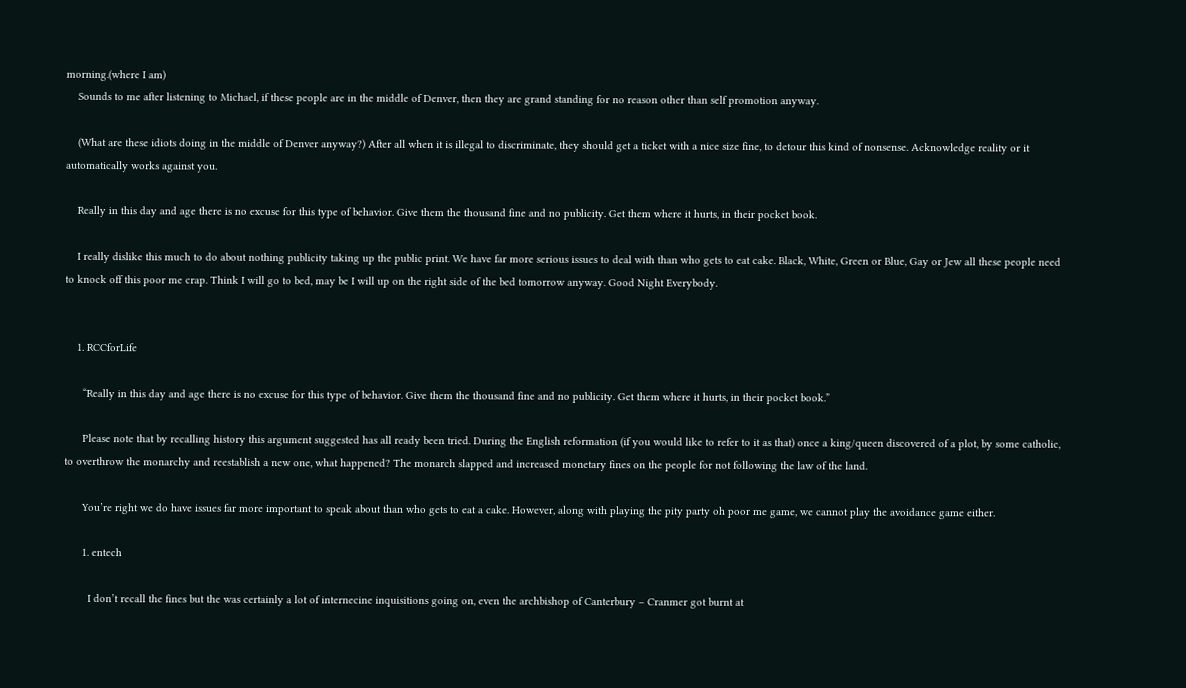morning.(where I am)
    Sounds to me after listening to Michael, if these people are in the middle of Denver, then they are grand standing for no reason other than self promotion anyway.

    (What are these idiots doing in the middle of Denver anyway?) After all when it is illegal to discriminate, they should get a ticket with a nice size fine, to detour this kind of nonsense. Acknowledge reality or it automatically works against you.

    Really in this day and age there is no excuse for this type of behavior. Give them the thousand fine and no publicity. Get them where it hurts, in their pocket book.

    I really dislike this much to do about nothing publicity taking up the public print. We have far more serious issues to deal with than who gets to eat cake. Black, White, Green or Blue, Gay or Jew all these people need to knock off this poor me crap. Think I will go to bed, may be I will up on the right side of the bed tomorrow anyway. Good Night Everybody.


    1. RCCforLife

      “Really in this day and age there is no excuse for this type of behavior. Give them the thousand fine and no publicity. Get them where it hurts, in their pocket book.”

      Please note that by recalling history this argument suggested has all ready been tried. During the English reformation (if you would like to refer to it as that) once a king/queen discovered of a plot, by some catholic, to overthrow the monarchy and reestablish a new one, what happened? The monarch slapped and increased monetary fines on the people for not following the law of the land.

      You’re right we do have issues far more important to speak about than who gets to eat a cake. However, along with playing the pity party oh poor me game, we cannot play the avoidance game either.

      1. entech

        I don’t recall the fines but the was certainly a lot of internecine inquisitions going on, even the archbishop of Canterbury – Cranmer got burnt at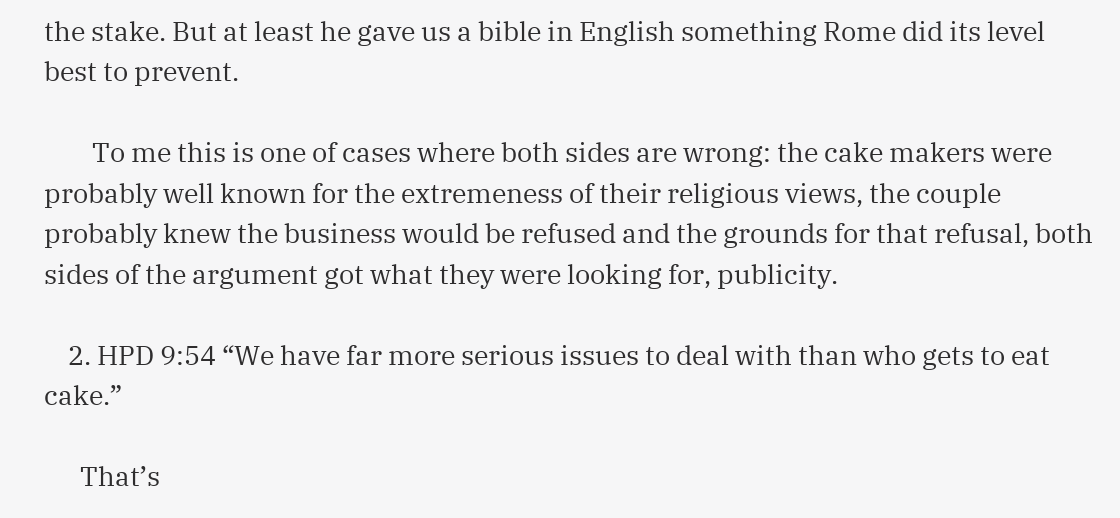the stake. But at least he gave us a bible in English something Rome did its level best to prevent.

        To me this is one of cases where both sides are wrong: the cake makers were probably well known for the extremeness of their religious views, the couple probably knew the business would be refused and the grounds for that refusal, both sides of the argument got what they were looking for, publicity.

    2. HPD 9:54 “We have far more serious issues to deal with than who gets to eat cake.”

      That’s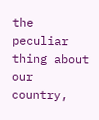the peculiar thing about our country,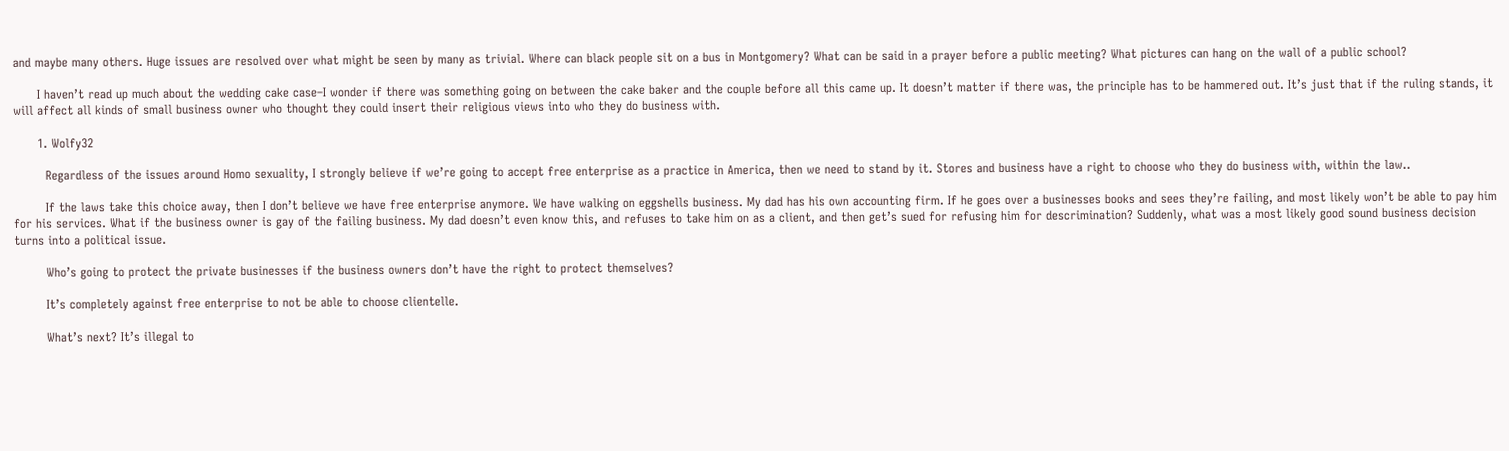and maybe many others. Huge issues are resolved over what might be seen by many as trivial. Where can black people sit on a bus in Montgomery? What can be said in a prayer before a public meeting? What pictures can hang on the wall of a public school?

      I haven’t read up much about the wedding cake case–I wonder if there was something going on between the cake baker and the couple before all this came up. It doesn’t matter if there was, the principle has to be hammered out. It’s just that if the ruling stands, it will affect all kinds of small business owner who thought they could insert their religious views into who they do business with.

      1. Wolfy32

        Regardless of the issues around Homo sexuality, I strongly believe if we’re going to accept free enterprise as a practice in America, then we need to stand by it. Stores and business have a right to choose who they do business with, within the law..

        If the laws take this choice away, then I don’t believe we have free enterprise anymore. We have walking on eggshells business. My dad has his own accounting firm. If he goes over a businesses books and sees they’re failing, and most likely won’t be able to pay him for his services. What if the business owner is gay of the failing business. My dad doesn’t even know this, and refuses to take him on as a client, and then get’s sued for refusing him for descrimination? Suddenly, what was a most likely good sound business decision turns into a political issue.

        Who’s going to protect the private businesses if the business owners don’t have the right to protect themselves?

        It’s completely against free enterprise to not be able to choose clientelle.

        What’s next? It’s illegal to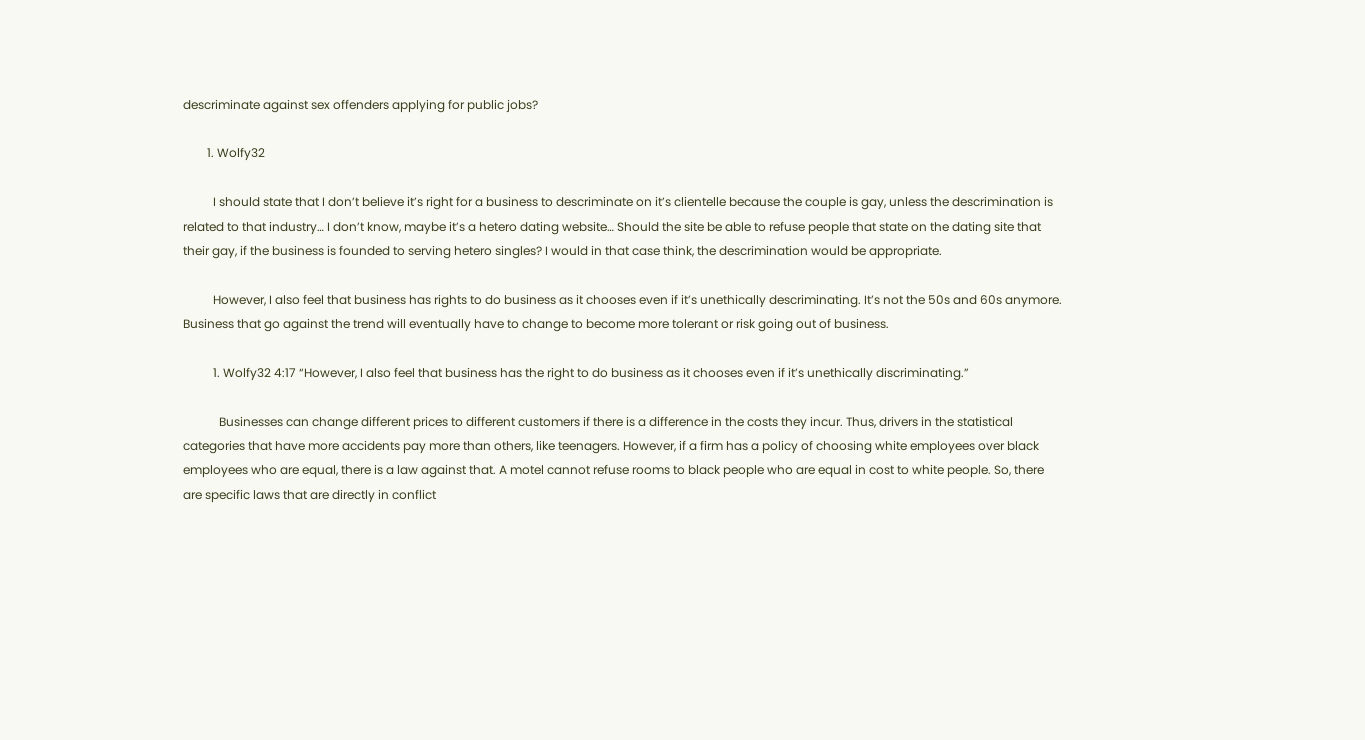descriminate against sex offenders applying for public jobs?

        1. Wolfy32

          I should state that I don’t believe it’s right for a business to descriminate on it’s clientelle because the couple is gay, unless the descrimination is related to that industry… I don’t know, maybe it’s a hetero dating website… Should the site be able to refuse people that state on the dating site that their gay, if the business is founded to serving hetero singles? I would in that case think, the descrimination would be appropriate.

          However, I also feel that business has rights to do business as it chooses even if it’s unethically descriminating. It’s not the 50s and 60s anymore. Business that go against the trend will eventually have to change to become more tolerant or risk going out of business.

          1. Wolfy32 4:17 “However, I also feel that business has the right to do business as it chooses even if it’s unethically discriminating.”

            Businesses can change different prices to different customers if there is a difference in the costs they incur. Thus, drivers in the statistical categories that have more accidents pay more than others, like teenagers. However, if a firm has a policy of choosing white employees over black employees who are equal, there is a law against that. A motel cannot refuse rooms to black people who are equal in cost to white people. So, there are specific laws that are directly in conflict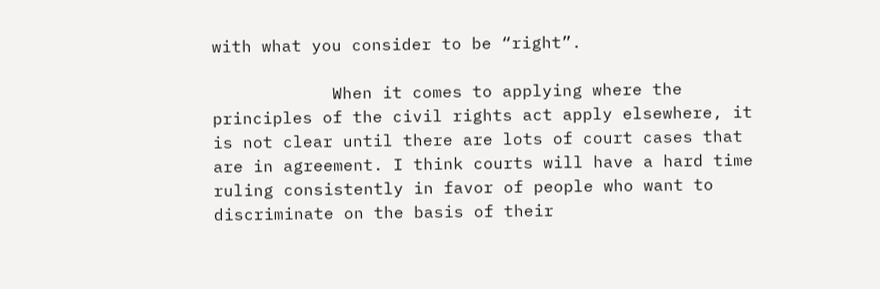with what you consider to be “right”.

            When it comes to applying where the principles of the civil rights act apply elsewhere, it is not clear until there are lots of court cases that are in agreement. I think courts will have a hard time ruling consistently in favor of people who want to discriminate on the basis of their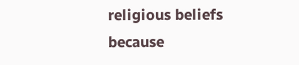religious beliefs because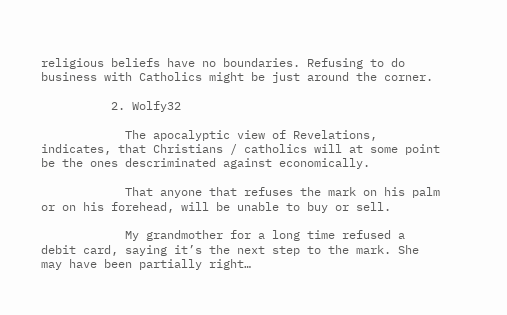religious beliefs have no boundaries. Refusing to do business with Catholics might be just around the corner.

          2. Wolfy32

            The apocalyptic view of Revelations, indicates, that Christians / catholics will at some point be the ones descriminated against economically.

            That anyone that refuses the mark on his palm or on his forehead, will be unable to buy or sell.

            My grandmother for a long time refused a debit card, saying it’s the next step to the mark. She may have been partially right…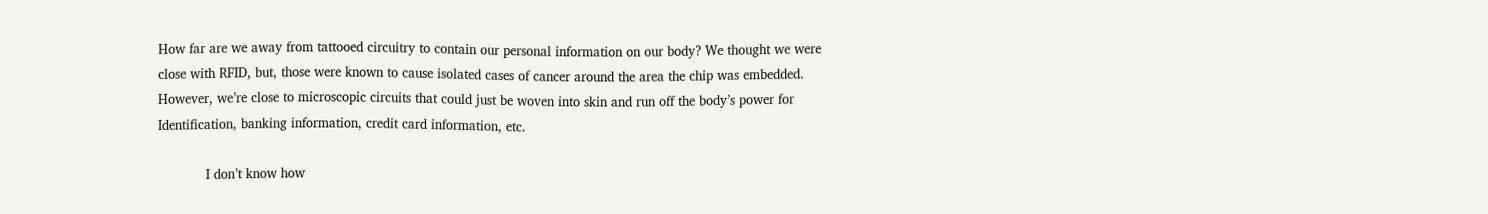How far are we away from tattooed circuitry to contain our personal information on our body? We thought we were close with RFID, but, those were known to cause isolated cases of cancer around the area the chip was embedded. However, we’re close to microscopic circuits that could just be woven into skin and run off the body’s power for Identification, banking information, credit card information, etc.

            I don’t know how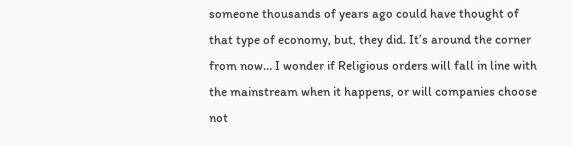someone thousands of years ago could have thought of that type of economy, but, they did. It’s around the corner from now… I wonder if Religious orders will fall in line with the mainstream when it happens, or will companies choose not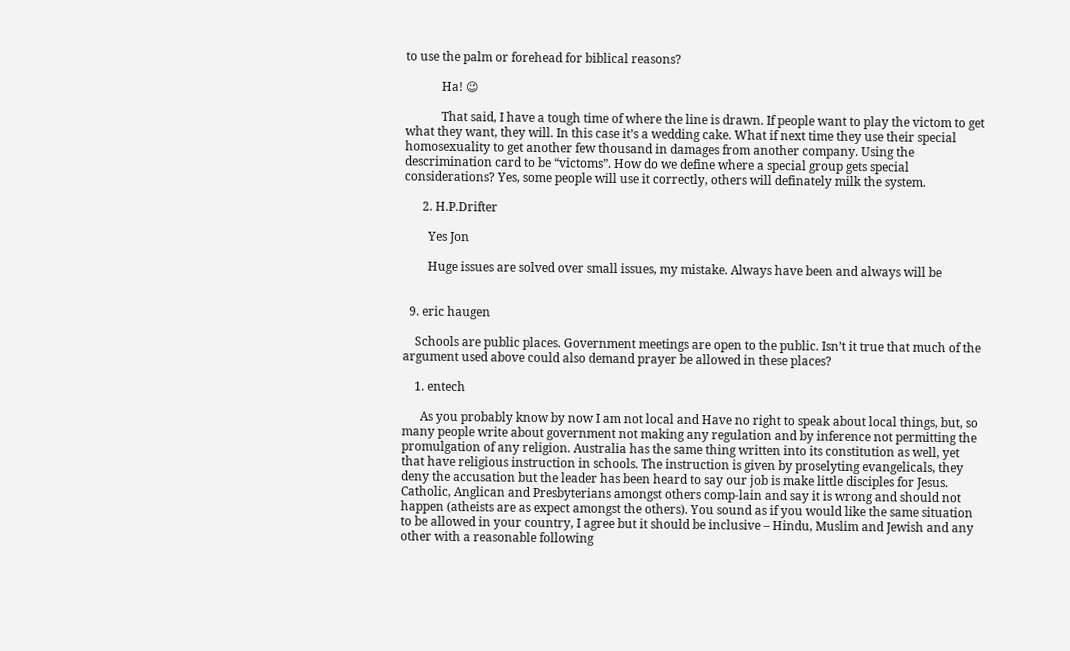to use the palm or forehead for biblical reasons?

            Ha! 😉

            That said, I have a tough time of where the line is drawn. If people want to play the victom to get what they want, they will. In this case it’s a wedding cake. What if next time they use their special homosexuality to get another few thousand in damages from another company. Using the descrimination card to be “victoms”. How do we define where a special group gets special considerations? Yes, some people will use it correctly, others will definately milk the system.

      2. H.P.Drifter

        Yes Jon

        Huge issues are solved over small issues, my mistake. Always have been and always will be


  9. eric haugen

    Schools are public places. Government meetings are open to the public. Isn’t it true that much of the argument used above could also demand prayer be allowed in these places?

    1. entech

      As you probably know by now I am not local and Have no right to speak about local things, but, so many people write about government not making any regulation and by inference not permitting the promulgation of any religion. Australia has the same thing written into its constitution as well, yet that have religious instruction in schools. The instruction is given by proselyting evangelicals, they deny the accusation but the leader has been heard to say our job is make little disciples for Jesus. Catholic, Anglican and Presbyterians amongst others comp-lain and say it is wrong and should not happen (atheists are as expect amongst the others). You sound as if you would like the same situation to be allowed in your country, I agree but it should be inclusive – Hindu, Muslim and Jewish and any other with a reasonable following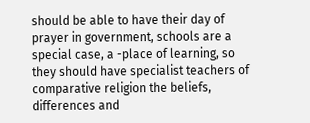should be able to have their day of prayer in government, schools are a special case, a -place of learning, so they should have specialist teachers of comparative religion the beliefs, differences and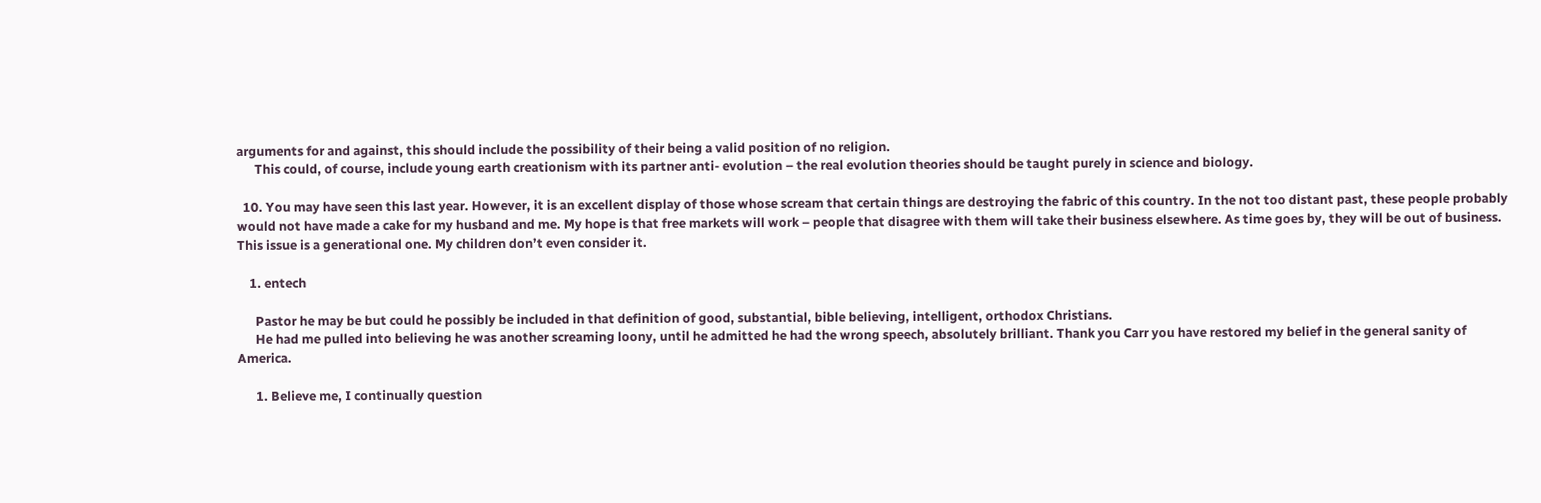arguments for and against, this should include the possibility of their being a valid position of no religion.
      This could, of course, include young earth creationism with its partner anti- evolution – the real evolution theories should be taught purely in science and biology.

  10. You may have seen this last year. However, it is an excellent display of those whose scream that certain things are destroying the fabric of this country. In the not too distant past, these people probably would not have made a cake for my husband and me. My hope is that free markets will work – people that disagree with them will take their business elsewhere. As time goes by, they will be out of business. This issue is a generational one. My children don’t even consider it.

    1. entech

      Pastor he may be but could he possibly be included in that definition of good, substantial, bible believing, intelligent, orthodox Christians.
      He had me pulled into believing he was another screaming loony, until he admitted he had the wrong speech, absolutely brilliant. Thank you Carr you have restored my belief in the general sanity of America.

      1. Believe me, I continually question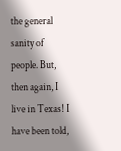the general sanity of people. But, then again, I live in Texas! I have been told,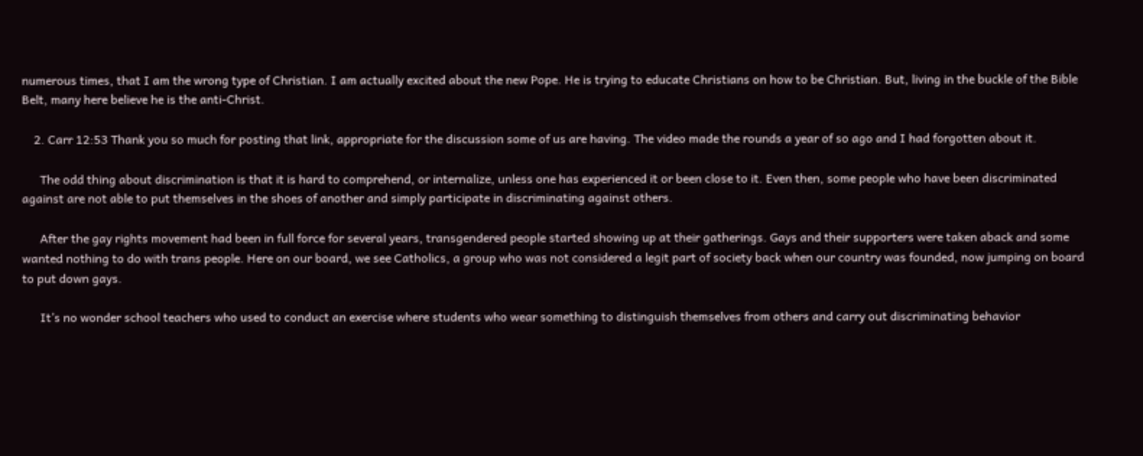numerous times, that I am the wrong type of Christian. I am actually excited about the new Pope. He is trying to educate Christians on how to be Christian. But, living in the buckle of the Bible Belt, many here believe he is the anti-Christ.

    2. Carr 12:53 Thank you so much for posting that link, appropriate for the discussion some of us are having. The video made the rounds a year of so ago and I had forgotten about it.

      The odd thing about discrimination is that it is hard to comprehend, or internalize, unless one has experienced it or been close to it. Even then, some people who have been discriminated against are not able to put themselves in the shoes of another and simply participate in discriminating against others.

      After the gay rights movement had been in full force for several years, transgendered people started showing up at their gatherings. Gays and their supporters were taken aback and some wanted nothing to do with trans people. Here on our board, we see Catholics, a group who was not considered a legit part of society back when our country was founded, now jumping on board to put down gays.

      It’s no wonder school teachers who used to conduct an exercise where students who wear something to distinguish themselves from others and carry out discriminating behavior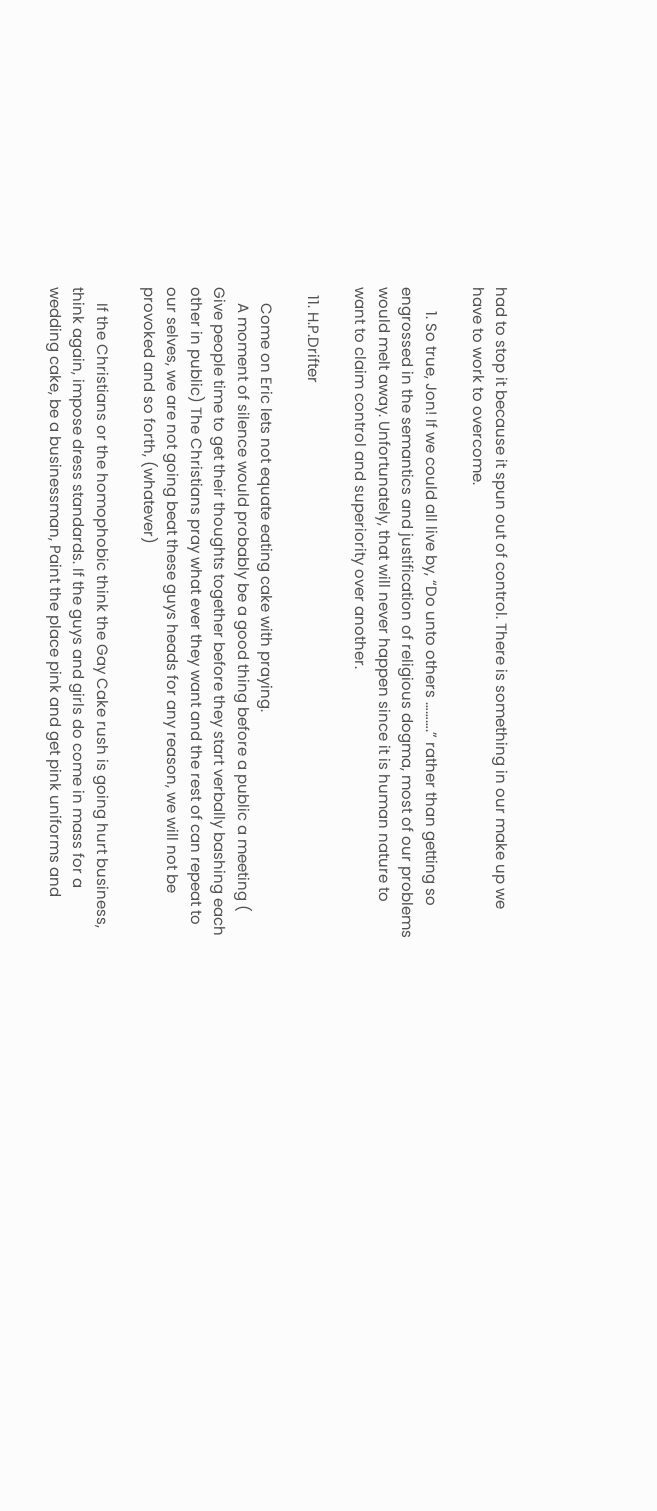had to stop it because it spun out of control. There is something in our make up we have to work to overcome.

      1. So true, Jon! If we could all live by, “Do unto others ……….” rather than getting so engrossed in the semantics and justification of religious dogma, most of our problems would melt away. Unfortunately, that will never happen since it is human nature to want to claim control and superiority over another.

  11. H.P.Drifter

    Come on Eric lets not equate eating cake with praying.
    A moment of silence would probably be a good thing before a public a meeting ( Give people time to get their thoughts together before they start verbally bashing each other in public) The Christians pray what ever they want and the rest of can repeat to our selves, we are not going beat these guys heads for any reason, we will not be provoked and so forth, (whatever)

    If the Christians or the homophobic think the Gay Cake rush is going hurt business, think again, impose dress standards. If the guys and girls do come in mass for a wedding cake, be a businessman, Paint the place pink and get pink uniforms and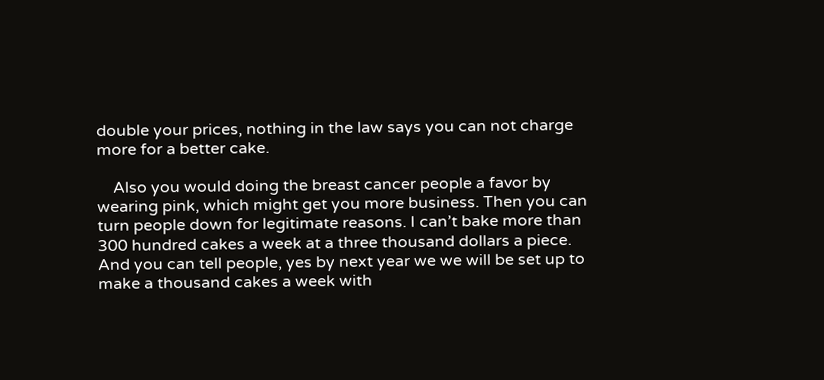double your prices, nothing in the law says you can not charge more for a better cake.

    Also you would doing the breast cancer people a favor by wearing pink, which might get you more business. Then you can turn people down for legitimate reasons. I can’t bake more than 300 hundred cakes a week at a three thousand dollars a piece. And you can tell people, yes by next year we we will be set up to make a thousand cakes a week with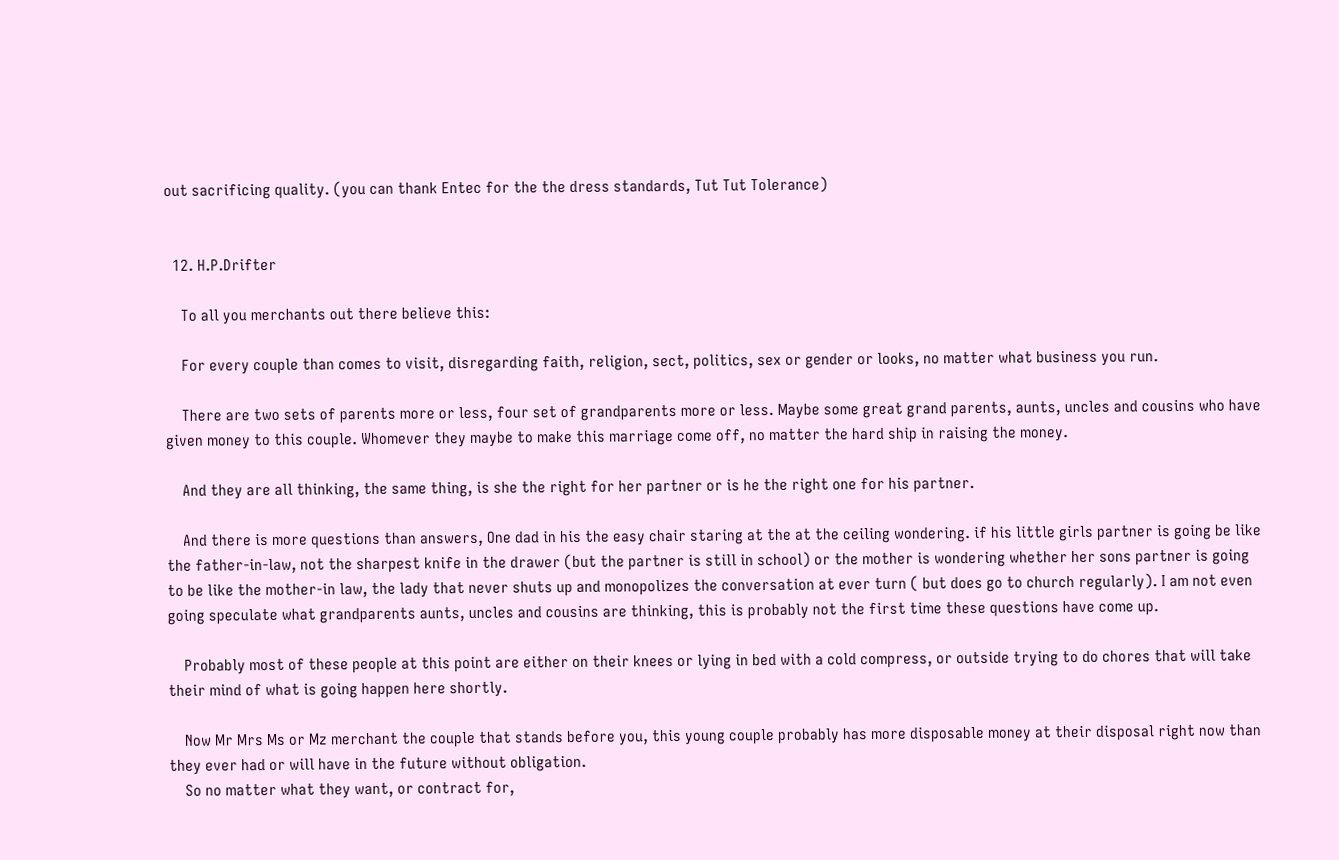out sacrificing quality. (you can thank Entec for the the dress standards, Tut Tut Tolerance)


  12. H.P.Drifter

    To all you merchants out there believe this:

    For every couple than comes to visit, disregarding faith, religion, sect, politics, sex or gender or looks, no matter what business you run.

    There are two sets of parents more or less, four set of grandparents more or less. Maybe some great grand parents, aunts, uncles and cousins who have given money to this couple. Whomever they maybe to make this marriage come off, no matter the hard ship in raising the money.

    And they are all thinking, the same thing, is she the right for her partner or is he the right one for his partner.

    And there is more questions than answers, One dad in his the easy chair staring at the at the ceiling wondering. if his little girls partner is going be like the father-in-law, not the sharpest knife in the drawer (but the partner is still in school) or the mother is wondering whether her sons partner is going to be like the mother-in law, the lady that never shuts up and monopolizes the conversation at ever turn ( but does go to church regularly). I am not even going speculate what grandparents aunts, uncles and cousins are thinking, this is probably not the first time these questions have come up.

    Probably most of these people at this point are either on their knees or lying in bed with a cold compress, or outside trying to do chores that will take their mind of what is going happen here shortly.

    Now Mr Mrs Ms or Mz merchant the couple that stands before you, this young couple probably has more disposable money at their disposal right now than they ever had or will have in the future without obligation.
    So no matter what they want, or contract for,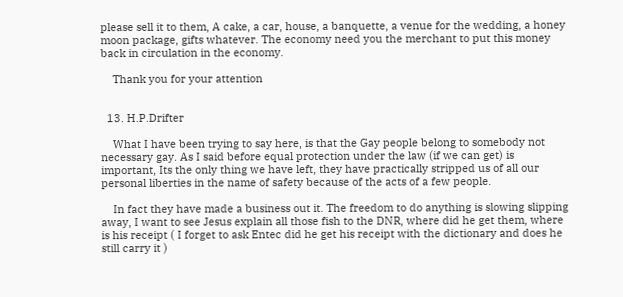please sell it to them, A cake, a car, house, a banquette, a venue for the wedding, a honey moon package, gifts whatever. The economy need you the merchant to put this money back in circulation in the economy.

    Thank you for your attention


  13. H.P.Drifter

    What I have been trying to say here, is that the Gay people belong to somebody not necessary gay. As I said before equal protection under the law (if we can get) is important, Its the only thing we have left, they have practically stripped us of all our personal liberties in the name of safety because of the acts of a few people.

    In fact they have made a business out it. The freedom to do anything is slowing slipping away, I want to see Jesus explain all those fish to the DNR, where did he get them, where is his receipt ( I forget to ask Entec did he get his receipt with the dictionary and does he still carry it )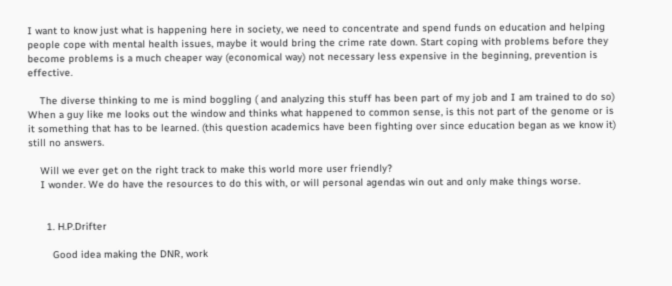I want to know just what is happening here in society, we need to concentrate and spend funds on education and helping people cope with mental health issues, maybe it would bring the crime rate down. Start coping with problems before they become problems is a much cheaper way (economical way) not necessary less expensive in the beginning, prevention is effective.

    The diverse thinking to me is mind boggling ( and analyzing this stuff has been part of my job and I am trained to do so) When a guy like me looks out the window and thinks what happened to common sense, is this not part of the genome or is it something that has to be learned. (this question academics have been fighting over since education began as we know it) still no answers.

    Will we ever get on the right track to make this world more user friendly?
    I wonder. We do have the resources to do this with, or will personal agendas win out and only make things worse.


      1. H.P.Drifter

        Good idea making the DNR, work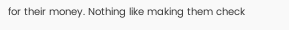for their money. Nothing like making them check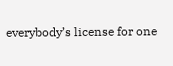everybody’s license for one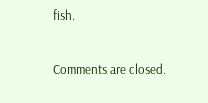fish.


Comments are closed.